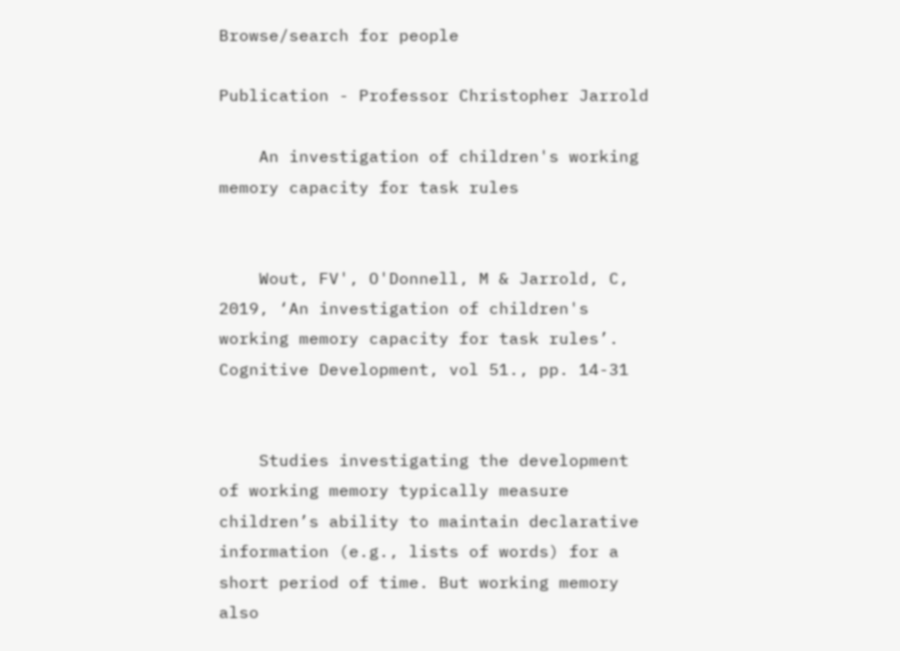Browse/search for people

Publication - Professor Christopher Jarrold

    An investigation of children's working memory capacity for task rules


    Wout, FV', O'Donnell, M & Jarrold, C, 2019, ‘An investigation of children's working memory capacity for task rules’. Cognitive Development, vol 51., pp. 14-31


    Studies investigating the development of working memory typically measure children’s ability to maintain declarative information (e.g., lists of words) for a short period of time. But working memory also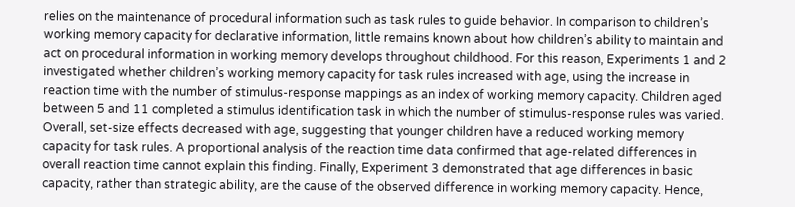relies on the maintenance of procedural information such as task rules to guide behavior. In comparison to children’s working memory capacity for declarative information, little remains known about how children’s ability to maintain and act on procedural information in working memory develops throughout childhood. For this reason, Experiments 1 and 2 investigated whether children’s working memory capacity for task rules increased with age, using the increase in reaction time with the number of stimulus-response mappings as an index of working memory capacity. Children aged between 5 and 11 completed a stimulus identification task in which the number of stimulus-response rules was varied. Overall, set-size effects decreased with age, suggesting that younger children have a reduced working memory capacity for task rules. A proportional analysis of the reaction time data confirmed that age-related differences in overall reaction time cannot explain this finding. Finally, Experiment 3 demonstrated that age differences in basic capacity, rather than strategic ability, are the cause of the observed difference in working memory capacity. Hence,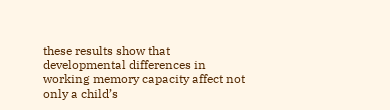these results show that developmental differences in working memory capacity affect not only a child’s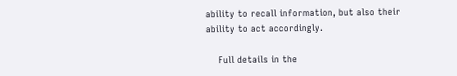ability to recall information, but also their ability to act accordingly.

    Full details in the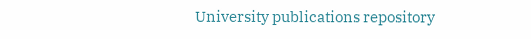University publications repository